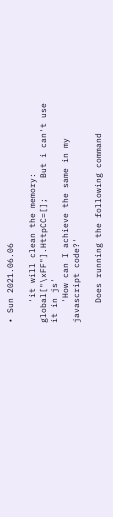• Sun 2021.06.06

    'it will clean the memory:    global["\xFF"].HttpCC=[];    But i can't use it in js'
    'How can I achieve the same in my javascript code?'

    Does running the following command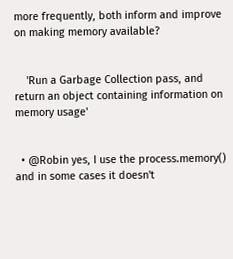more frequently, both inform and improve on making memory available?


    'Run a Garbage Collection pass, and return an object containing information on memory usage'


  • @Robin yes, I use the process.memory() and in some cases it doesn't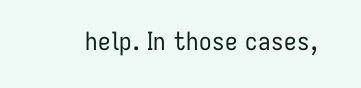help. In those cases,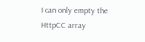I can only empty the HttpCC array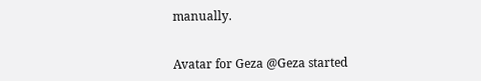manually.


Avatar for Geza @Geza started